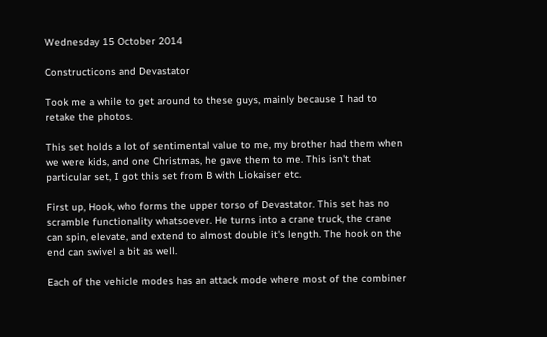Wednesday 15 October 2014

Constructicons and Devastator

Took me a while to get around to these guys, mainly because I had to retake the photos.

This set holds a lot of sentimental value to me, my brother had them when we were kids, and one Christmas, he gave them to me. This isn't that particular set, I got this set from B with Liokaiser etc.

First up, Hook, who forms the upper torso of Devastator. This set has no scramble functionality whatsoever. He turns into a crane truck, the crane can spin, elevate, and extend to almost double it's length. The hook on the end can swivel a bit as well.

Each of the vehicle modes has an attack mode where most of the combiner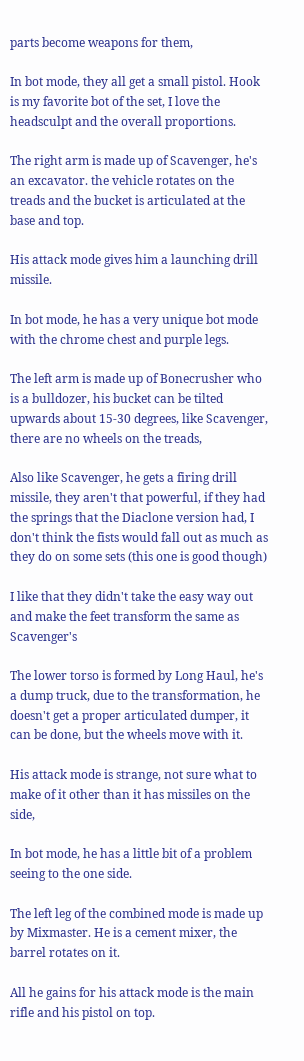parts become weapons for them,

In bot mode, they all get a small pistol. Hook is my favorite bot of the set, I love the headsculpt and the overall proportions.

The right arm is made up of Scavenger, he's an excavator. the vehicle rotates on the treads and the bucket is articulated at the base and top.

His attack mode gives him a launching drill missile.

In bot mode, he has a very unique bot mode with the chrome chest and purple legs.

The left arm is made up of Bonecrusher who is a bulldozer, his bucket can be tilted upwards about 15-30 degrees, like Scavenger, there are no wheels on the treads,

Also like Scavenger, he gets a firing drill missile, they aren't that powerful, if they had the springs that the Diaclone version had, I don't think the fists would fall out as much as they do on some sets (this one is good though)

I like that they didn't take the easy way out and make the feet transform the same as Scavenger's

The lower torso is formed by Long Haul, he's a dump truck, due to the transformation, he doesn't get a proper articulated dumper, it can be done, but the wheels move with it.

His attack mode is strange, not sure what to make of it other than it has missiles on the side,

In bot mode, he has a little bit of a problem seeing to the one side.

The left leg of the combined mode is made up by Mixmaster. He is a cement mixer, the barrel rotates on it.

All he gains for his attack mode is the main rifle and his pistol on top.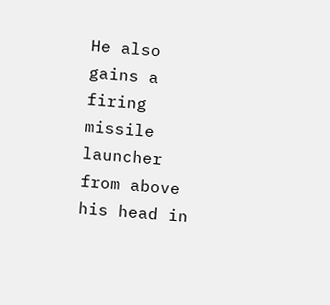He also gains a firing missile launcher from above his head in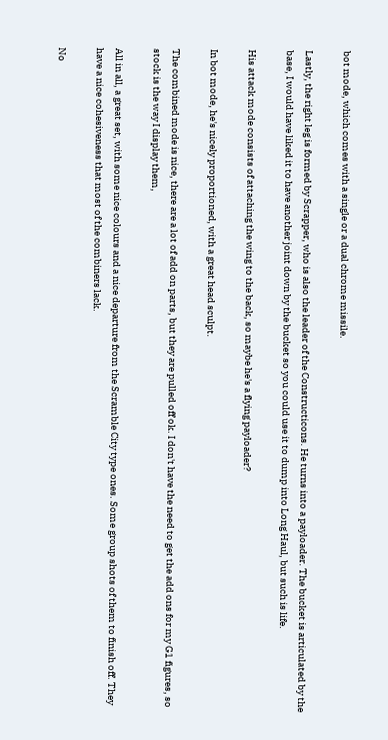bot mode, which comes with a single or a dual chrome missile.

Lastly, the right leg is formed by Scrapper, who is also the leader of the Constructicons. He turns into a payloader. The bucket is articulated by the base, I would have liked it to have another joint down by the bucket so you could use it to dump into Long Haul, but such is life.

His attack mode consists of attaching the wing to the back, so maybe he's a flying payloader?

In bot mode, he's nicely proportioned, with a great head sculpt.

The combined mode is nice, there are a lot of add on parts, but they are pulled off ok. I don't have the need to get the add ons for my G1 figures, so stock is the way I display them,

All in all, a great set, with some nice colours and a nice departure from the Scramble City type ones. Some group shots of them to finish off. They have a nice cohesiveness that most of the combiners lack.

No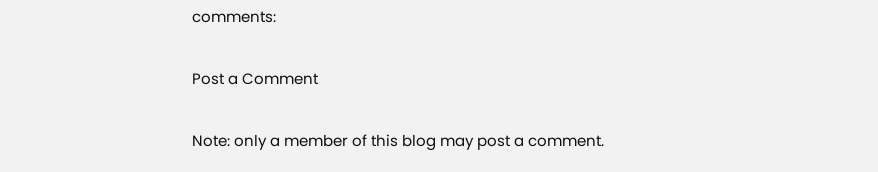comments:

Post a Comment

Note: only a member of this blog may post a comment.